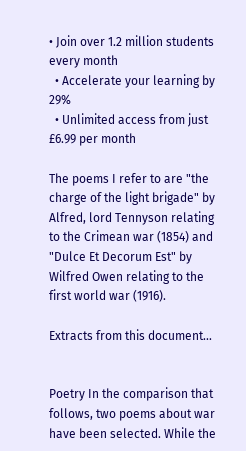• Join over 1.2 million students every month
  • Accelerate your learning by 29%
  • Unlimited access from just £6.99 per month

The poems I refer to are "the charge of the light brigade" by Alfred, lord Tennyson relating to the Crimean war (1854) and "Dulce Et Decorum Est" by Wilfred Owen relating to the first world war (1916).

Extracts from this document...


Poetry In the comparison that follows, two poems about war have been selected. While the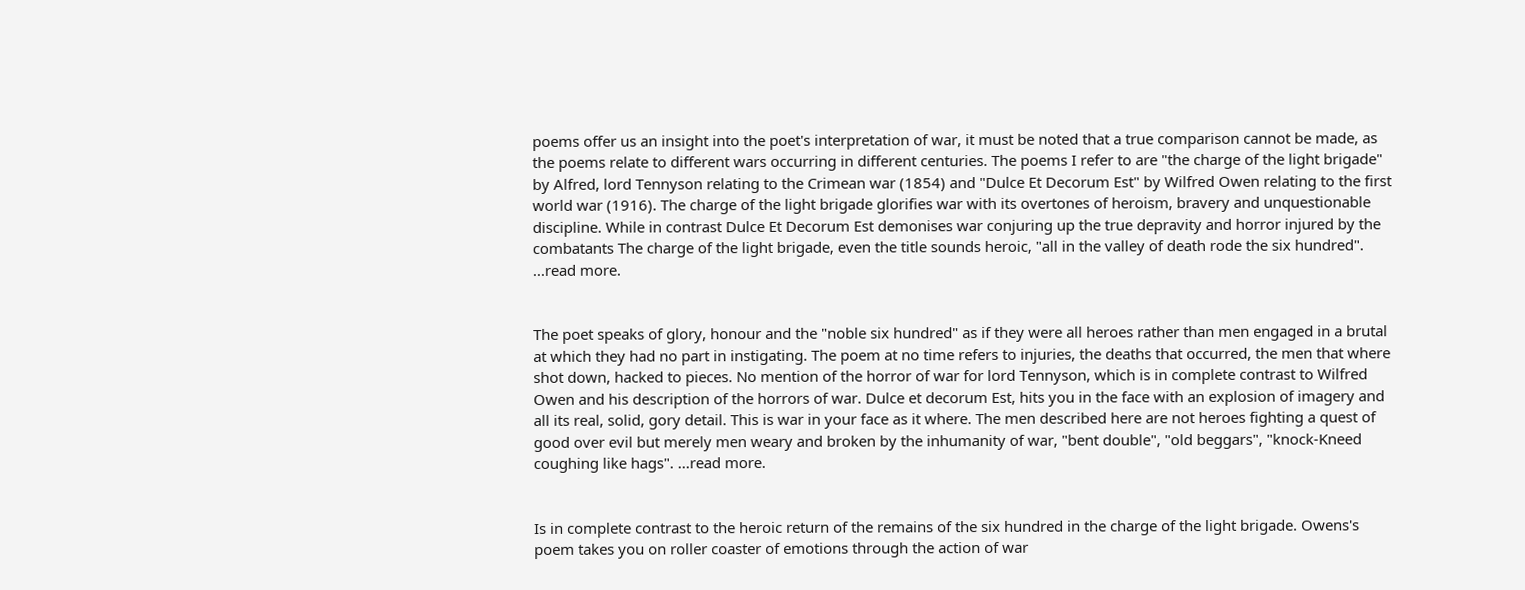poems offer us an insight into the poet's interpretation of war, it must be noted that a true comparison cannot be made, as the poems relate to different wars occurring in different centuries. The poems I refer to are "the charge of the light brigade" by Alfred, lord Tennyson relating to the Crimean war (1854) and "Dulce Et Decorum Est" by Wilfred Owen relating to the first world war (1916). The charge of the light brigade glorifies war with its overtones of heroism, bravery and unquestionable discipline. While in contrast Dulce Et Decorum Est demonises war conjuring up the true depravity and horror injured by the combatants The charge of the light brigade, even the title sounds heroic, "all in the valley of death rode the six hundred". ...read more.


The poet speaks of glory, honour and the "noble six hundred" as if they were all heroes rather than men engaged in a brutal at which they had no part in instigating. The poem at no time refers to injuries, the deaths that occurred, the men that where shot down, hacked to pieces. No mention of the horror of war for lord Tennyson, which is in complete contrast to Wilfred Owen and his description of the horrors of war. Dulce et decorum Est, hits you in the face with an explosion of imagery and all its real, solid, gory detail. This is war in your face as it where. The men described here are not heroes fighting a quest of good over evil but merely men weary and broken by the inhumanity of war, "bent double", "old beggars", "knock-Kneed coughing like hags". ...read more.


Is in complete contrast to the heroic return of the remains of the six hundred in the charge of the light brigade. Owens's poem takes you on roller coaster of emotions through the action of war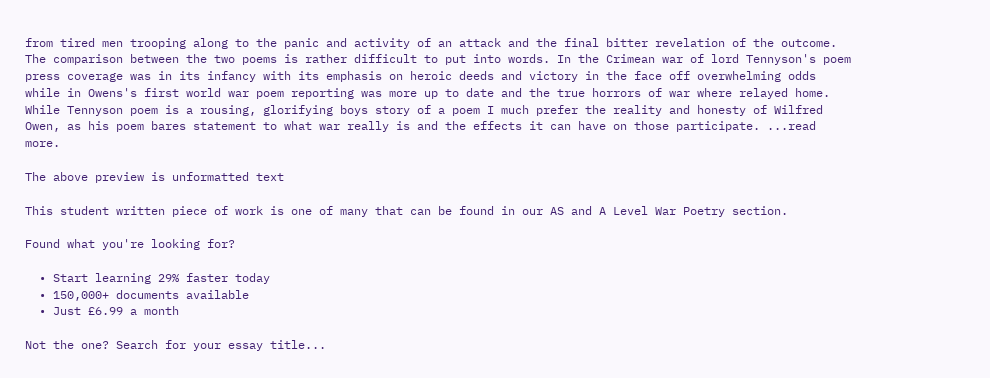from tired men trooping along to the panic and activity of an attack and the final bitter revelation of the outcome. The comparison between the two poems is rather difficult to put into words. In the Crimean war of lord Tennyson's poem press coverage was in its infancy with its emphasis on heroic deeds and victory in the face off overwhelming odds while in Owens's first world war poem reporting was more up to date and the true horrors of war where relayed home. While Tennyson poem is a rousing, glorifying boys story of a poem I much prefer the reality and honesty of Wilfred Owen, as his poem bares statement to what war really is and the effects it can have on those participate. ...read more.

The above preview is unformatted text

This student written piece of work is one of many that can be found in our AS and A Level War Poetry section.

Found what you're looking for?

  • Start learning 29% faster today
  • 150,000+ documents available
  • Just £6.99 a month

Not the one? Search for your essay title...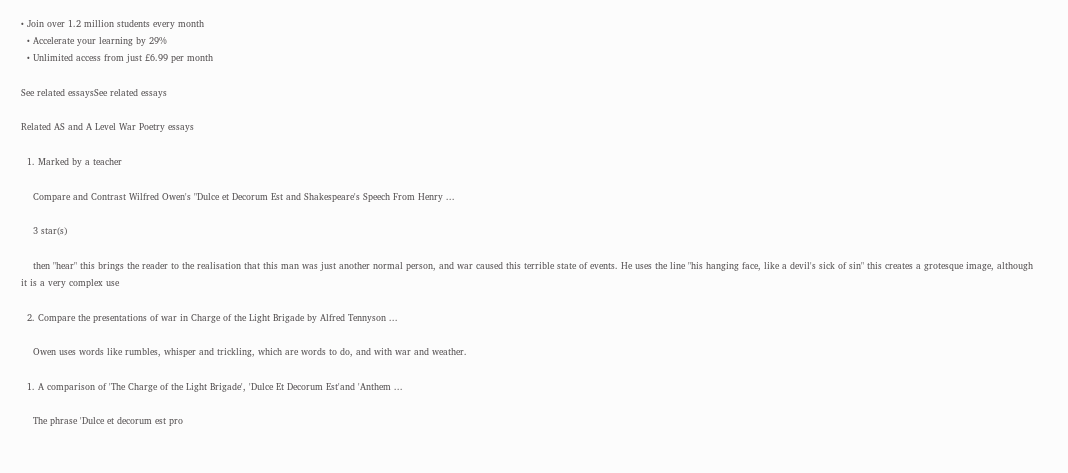• Join over 1.2 million students every month
  • Accelerate your learning by 29%
  • Unlimited access from just £6.99 per month

See related essaysSee related essays

Related AS and A Level War Poetry essays

  1. Marked by a teacher

    Compare and Contrast Wilfred Owen's "Dulce et Decorum Est and Shakespeare's Speech From Henry ...

    3 star(s)

    then "hear" this brings the reader to the realisation that this man was just another normal person, and war caused this terrible state of events. He uses the line "his hanging face, like a devil's sick of sin" this creates a grotesque image, although it is a very complex use

  2. Compare the presentations of war in Charge of the Light Brigade by Alfred Tennyson ...

    Owen uses words like rumbles, whisper and trickling, which are words to do, and with war and weather.

  1. A comparison of 'The Charge of the Light Brigade', 'Dulce Et Decorum Est'and 'Anthem ...

    The phrase 'Dulce et decorum est pro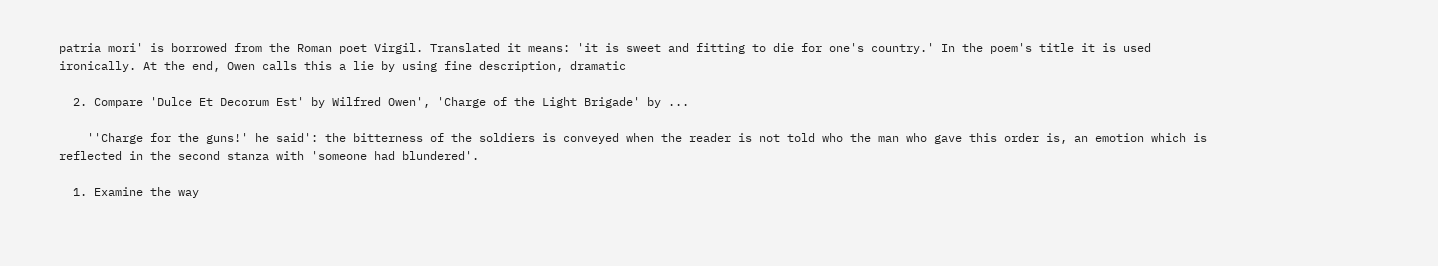patria mori' is borrowed from the Roman poet Virgil. Translated it means: 'it is sweet and fitting to die for one's country.' In the poem's title it is used ironically. At the end, Owen calls this a lie by using fine description, dramatic

  2. Compare 'Dulce Et Decorum Est' by Wilfred Owen', 'Charge of the Light Brigade' by ...

    ''Charge for the guns!' he said': the bitterness of the soldiers is conveyed when the reader is not told who the man who gave this order is, an emotion which is reflected in the second stanza with 'someone had blundered'.

  1. Examine the way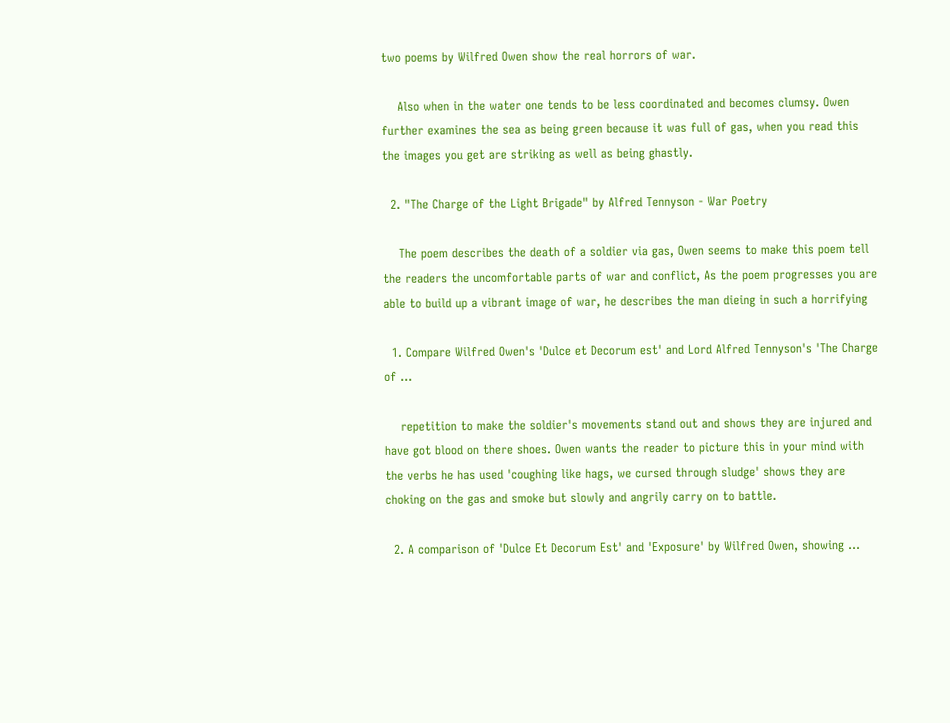two poems by Wilfred Owen show the real horrors of war.

    Also when in the water one tends to be less coordinated and becomes clumsy. Owen further examines the sea as being green because it was full of gas, when you read this the images you get are striking as well as being ghastly.

  2. "The Charge of the Light Brigade" by Alfred Tennyson - War Poetry

    The poem describes the death of a soldier via gas, Owen seems to make this poem tell the readers the uncomfortable parts of war and conflict, As the poem progresses you are able to build up a vibrant image of war, he describes the man dieing in such a horrifying

  1. Compare Wilfred Owen's 'Dulce et Decorum est' and Lord Alfred Tennyson's 'The Charge of ...

    repetition to make the soldier's movements stand out and shows they are injured and have got blood on there shoes. Owen wants the reader to picture this in your mind with the verbs he has used 'coughing like hags, we cursed through sludge' shows they are choking on the gas and smoke but slowly and angrily carry on to battle.

  2. A comparison of 'Dulce Et Decorum Est' and 'Exposure' by Wilfred Owen, showing ...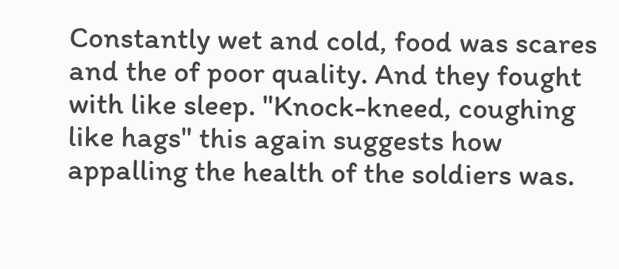Constantly wet and cold, food was scares and the of poor quality. And they fought with like sleep. "Knock-kneed, coughing like hags" this again suggests how appalling the health of the soldiers was.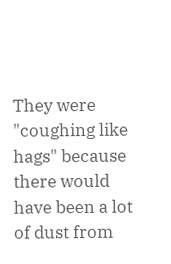They were "coughing like hags" because there would have been a lot of dust from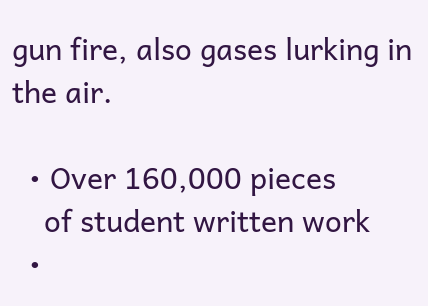gun fire, also gases lurking in the air.

  • Over 160,000 pieces
    of student written work
  •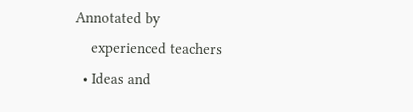Annotated by
    experienced teachers
  • Ideas and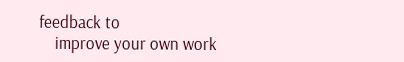feedback to
    improve your own work